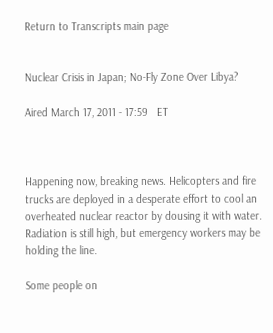Return to Transcripts main page


Nuclear Crisis in Japan; No-Fly Zone Over Libya?

Aired March 17, 2011 - 17:59   ET



Happening now, breaking news. Helicopters and fire trucks are deployed in a desperate effort to cool an overheated nuclear reactor by dousing it with water. Radiation is still high, but emergency workers may be holding the line.

Some people on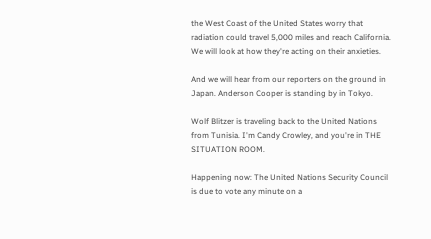the West Coast of the United States worry that radiation could travel 5,000 miles and reach California. We will look at how they're acting on their anxieties.

And we will hear from our reporters on the ground in Japan. Anderson Cooper is standing by in Tokyo.

Wolf Blitzer is traveling back to the United Nations from Tunisia. I'm Candy Crowley, and you're in THE SITUATION ROOM.

Happening now: The United Nations Security Council is due to vote any minute on a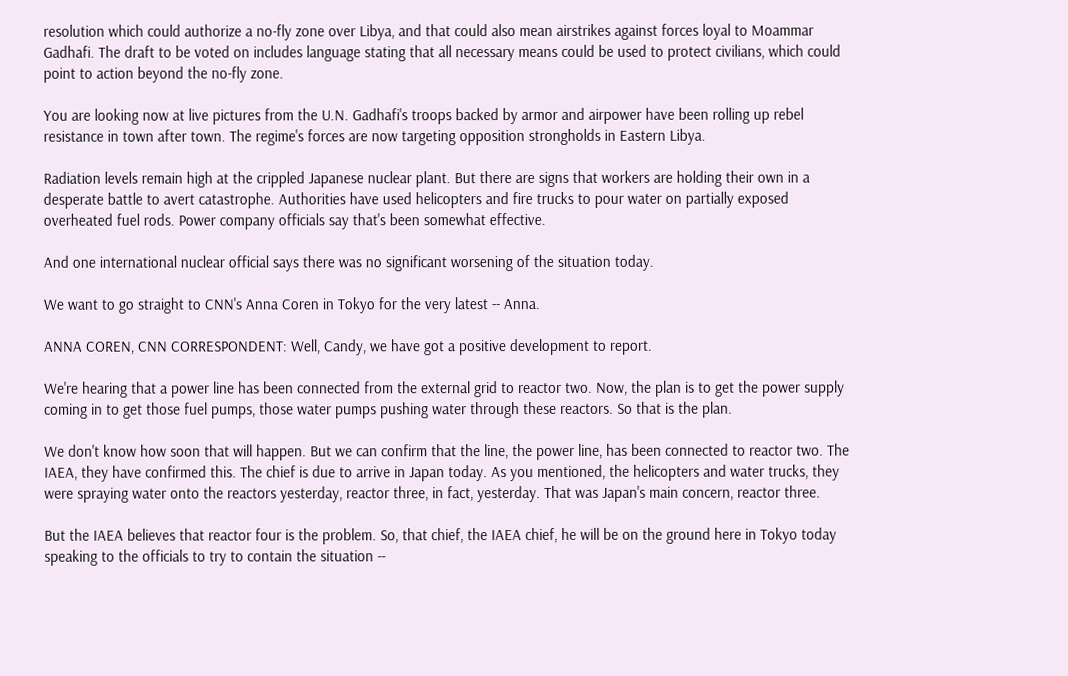resolution which could authorize a no-fly zone over Libya, and that could also mean airstrikes against forces loyal to Moammar Gadhafi. The draft to be voted on includes language stating that all necessary means could be used to protect civilians, which could point to action beyond the no-fly zone.

You are looking now at live pictures from the U.N. Gadhafi's troops backed by armor and airpower have been rolling up rebel resistance in town after town. The regime's forces are now targeting opposition strongholds in Eastern Libya.

Radiation levels remain high at the crippled Japanese nuclear plant. But there are signs that workers are holding their own in a desperate battle to avert catastrophe. Authorities have used helicopters and fire trucks to pour water on partially exposed overheated fuel rods. Power company officials say that's been somewhat effective.

And one international nuclear official says there was no significant worsening of the situation today.

We want to go straight to CNN's Anna Coren in Tokyo for the very latest -- Anna.

ANNA COREN, CNN CORRESPONDENT: Well, Candy, we have got a positive development to report.

We're hearing that a power line has been connected from the external grid to reactor two. Now, the plan is to get the power supply coming in to get those fuel pumps, those water pumps pushing water through these reactors. So that is the plan.

We don't know how soon that will happen. But we can confirm that the line, the power line, has been connected to reactor two. The IAEA, they have confirmed this. The chief is due to arrive in Japan today. As you mentioned, the helicopters and water trucks, they were spraying water onto the reactors yesterday, reactor three, in fact, yesterday. That was Japan's main concern, reactor three.

But the IAEA believes that reactor four is the problem. So, that chief, the IAEA chief, he will be on the ground here in Tokyo today speaking to the officials to try to contain the situation --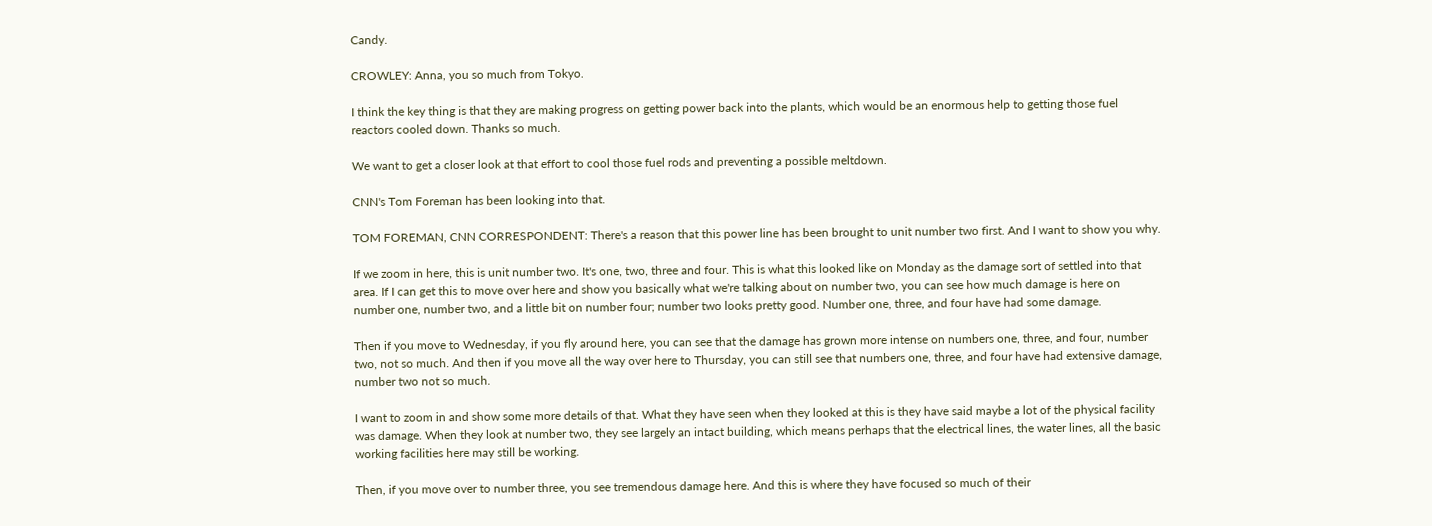Candy.

CROWLEY: Anna, you so much from Tokyo.

I think the key thing is that they are making progress on getting power back into the plants, which would be an enormous help to getting those fuel reactors cooled down. Thanks so much.

We want to get a closer look at that effort to cool those fuel rods and preventing a possible meltdown.

CNN's Tom Foreman has been looking into that.

TOM FOREMAN, CNN CORRESPONDENT: There's a reason that this power line has been brought to unit number two first. And I want to show you why.

If we zoom in here, this is unit number two. It's one, two, three and four. This is what this looked like on Monday as the damage sort of settled into that area. If I can get this to move over here and show you basically what we're talking about on number two, you can see how much damage is here on number one, number two, and a little bit on number four; number two looks pretty good. Number one, three, and four have had some damage.

Then if you move to Wednesday, if you fly around here, you can see that the damage has grown more intense on numbers one, three, and four, number two, not so much. And then if you move all the way over here to Thursday, you can still see that numbers one, three, and four have had extensive damage, number two not so much.

I want to zoom in and show some more details of that. What they have seen when they looked at this is they have said maybe a lot of the physical facility was damage. When they look at number two, they see largely an intact building, which means perhaps that the electrical lines, the water lines, all the basic working facilities here may still be working.

Then, if you move over to number three, you see tremendous damage here. And this is where they have focused so much of their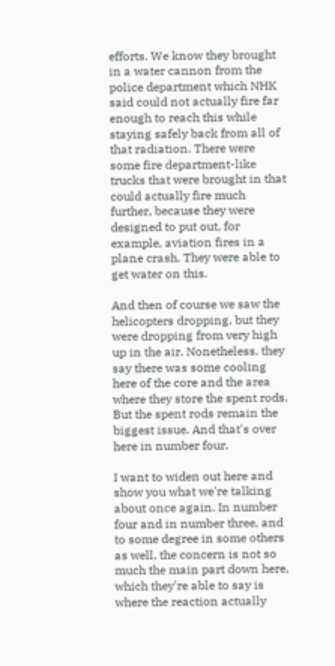efforts. We know they brought in a water cannon from the police department which NHK said could not actually fire far enough to reach this while staying safely back from all of that radiation. There were some fire department-like trucks that were brought in that could actually fire much further, because they were designed to put out, for example, aviation fires in a plane crash. They were able to get water on this.

And then of course we saw the helicopters dropping, but they were dropping from very high up in the air. Nonetheless, they say there was some cooling here of the core and the area where they store the spent rods. But the spent rods remain the biggest issue. And that's over here in number four.

I want to widen out here and show you what we're talking about once again. In number four and in number three, and to some degree in some others as well, the concern is not so much the main part down here, which they're able to say is where the reaction actually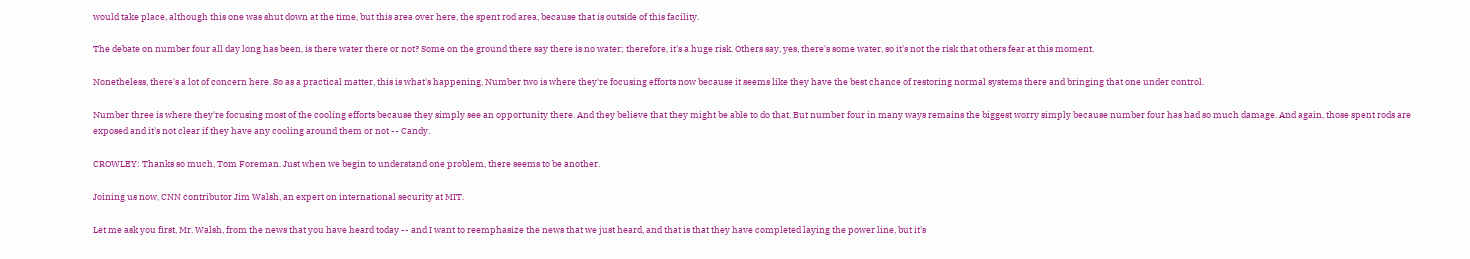would take place, although this one was shut down at the time, but this area over here, the spent rod area, because that is outside of this facility.

The debate on number four all day long has been, is there water there or not? Some on the ground there say there is no water; therefore, it's a huge risk. Others say, yes, there's some water, so it's not the risk that others fear at this moment.

Nonetheless, there's a lot of concern here. So as a practical matter, this is what's happening. Number two is where they're focusing efforts now because it seems like they have the best chance of restoring normal systems there and bringing that one under control.

Number three is where they're focusing most of the cooling efforts because they simply see an opportunity there. And they believe that they might be able to do that. But number four in many ways remains the biggest worry simply because number four has had so much damage. And again, those spent rods are exposed and it's not clear if they have any cooling around them or not -- Candy.

CROWLEY: Thanks so much, Tom Foreman. Just when we begin to understand one problem, there seems to be another.

Joining us now, CNN contributor Jim Walsh, an expert on international security at MIT.

Let me ask you first, Mr. Walsh, from the news that you have heard today -- and I want to reemphasize the news that we just heard, and that is that they have completed laying the power line, but it's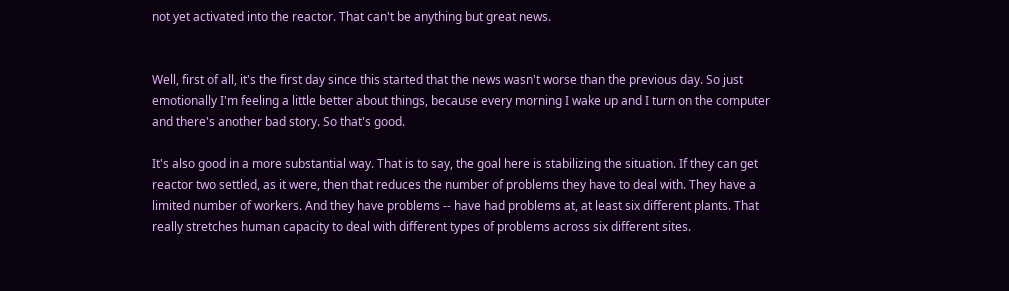not yet activated into the reactor. That can't be anything but great news.


Well, first of all, it's the first day since this started that the news wasn't worse than the previous day. So just emotionally I'm feeling a little better about things, because every morning I wake up and I turn on the computer and there's another bad story. So that's good.

It's also good in a more substantial way. That is to say, the goal here is stabilizing the situation. If they can get reactor two settled, as it were, then that reduces the number of problems they have to deal with. They have a limited number of workers. And they have problems -- have had problems at, at least six different plants. That really stretches human capacity to deal with different types of problems across six different sites.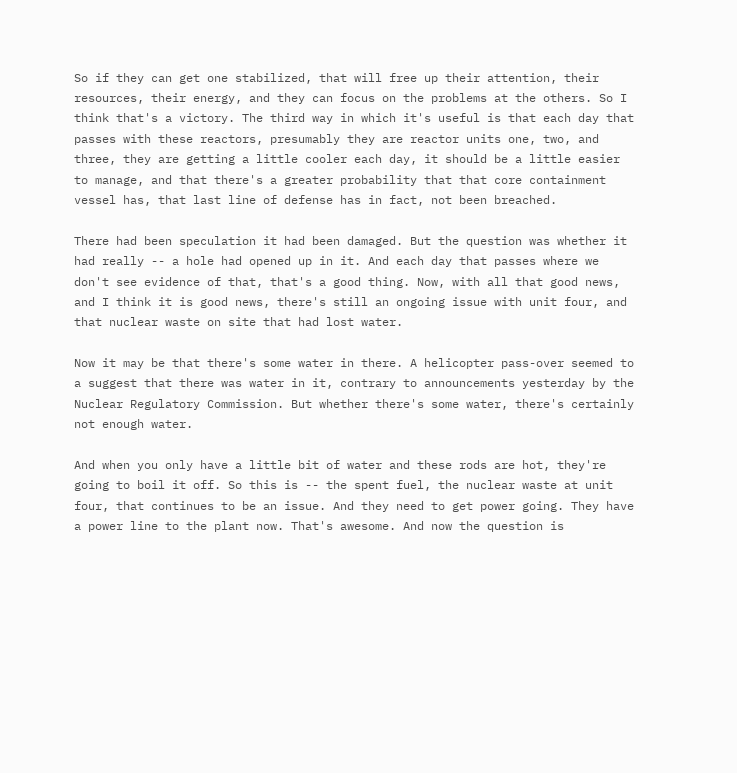So if they can get one stabilized, that will free up their attention, their resources, their energy, and they can focus on the problems at the others. So I think that's a victory. The third way in which it's useful is that each day that passes with these reactors, presumably they are reactor units one, two, and three, they are getting a little cooler each day, it should be a little easier to manage, and that there's a greater probability that that core containment vessel has, that last line of defense has in fact, not been breached.

There had been speculation it had been damaged. But the question was whether it had really -- a hole had opened up in it. And each day that passes where we don't see evidence of that, that's a good thing. Now, with all that good news, and I think it is good news, there's still an ongoing issue with unit four, and that nuclear waste on site that had lost water.

Now it may be that there's some water in there. A helicopter pass-over seemed to a suggest that there was water in it, contrary to announcements yesterday by the Nuclear Regulatory Commission. But whether there's some water, there's certainly not enough water.

And when you only have a little bit of water and these rods are hot, they're going to boil it off. So this is -- the spent fuel, the nuclear waste at unit four, that continues to be an issue. And they need to get power going. They have a power line to the plant now. That's awesome. And now the question is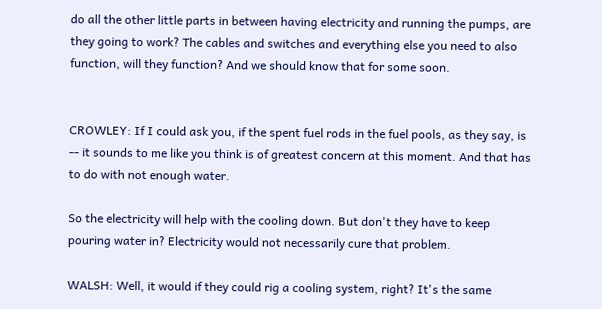do all the other little parts in between having electricity and running the pumps, are they going to work? The cables and switches and everything else you need to also function, will they function? And we should know that for some soon.


CROWLEY: If I could ask you, if the spent fuel rods in the fuel pools, as they say, is -- it sounds to me like you think is of greatest concern at this moment. And that has to do with not enough water.

So the electricity will help with the cooling down. But don't they have to keep pouring water in? Electricity would not necessarily cure that problem.

WALSH: Well, it would if they could rig a cooling system, right? It's the same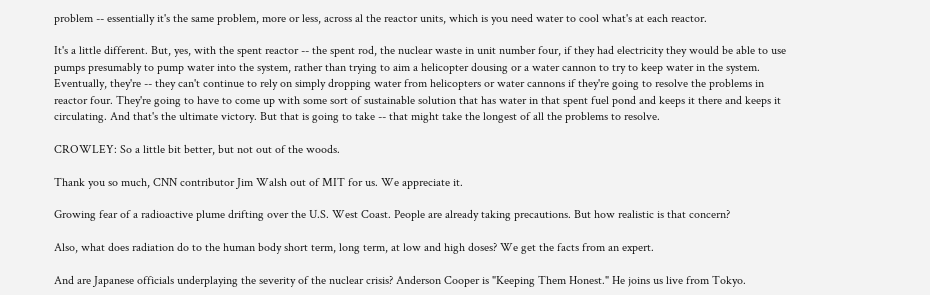problem -- essentially it's the same problem, more or less, across al the reactor units, which is you need water to cool what's at each reactor.

It's a little different. But, yes, with the spent reactor -- the spent rod, the nuclear waste in unit number four, if they had electricity they would be able to use pumps presumably to pump water into the system, rather than trying to aim a helicopter dousing or a water cannon to try to keep water in the system. Eventually, they're -- they can't continue to rely on simply dropping water from helicopters or water cannons if they're going to resolve the problems in reactor four. They're going to have to come up with some sort of sustainable solution that has water in that spent fuel pond and keeps it there and keeps it circulating. And that's the ultimate victory. But that is going to take -- that might take the longest of all the problems to resolve.

CROWLEY: So a little bit better, but not out of the woods.

Thank you so much, CNN contributor Jim Walsh out of MIT for us. We appreciate it.

Growing fear of a radioactive plume drifting over the U.S. West Coast. People are already taking precautions. But how realistic is that concern?

Also, what does radiation do to the human body short term, long term, at low and high doses? We get the facts from an expert.

And are Japanese officials underplaying the severity of the nuclear crisis? Anderson Cooper is "Keeping Them Honest." He joins us live from Tokyo.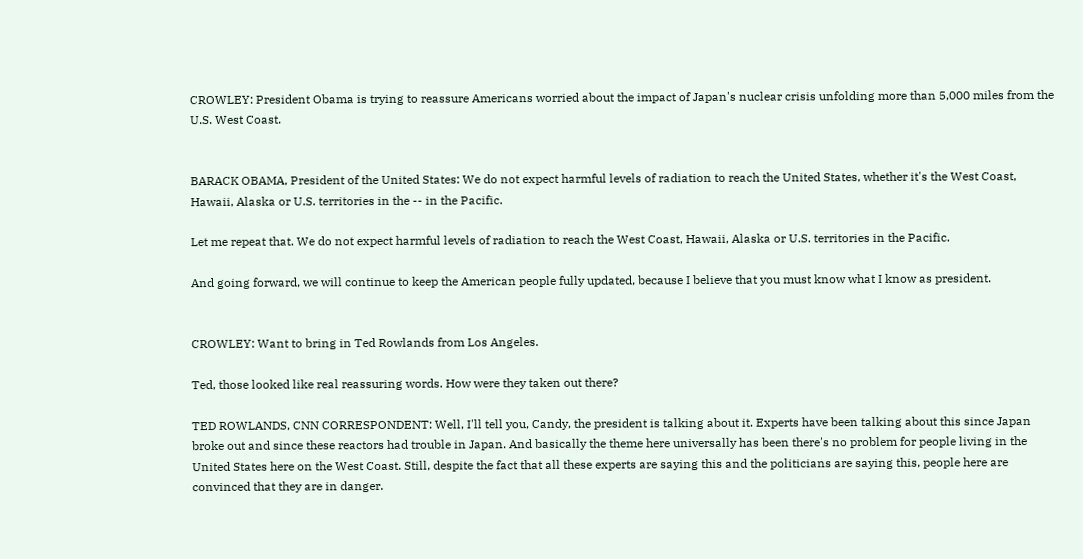CROWLEY: President Obama is trying to reassure Americans worried about the impact of Japan's nuclear crisis unfolding more than 5,000 miles from the U.S. West Coast.


BARACK OBAMA, President of the United States: We do not expect harmful levels of radiation to reach the United States, whether it's the West Coast, Hawaii, Alaska or U.S. territories in the -- in the Pacific.

Let me repeat that. We do not expect harmful levels of radiation to reach the West Coast, Hawaii, Alaska or U.S. territories in the Pacific.

And going forward, we will continue to keep the American people fully updated, because I believe that you must know what I know as president.


CROWLEY: Want to bring in Ted Rowlands from Los Angeles.

Ted, those looked like real reassuring words. How were they taken out there?

TED ROWLANDS, CNN CORRESPONDENT: Well, I'll tell you, Candy, the president is talking about it. Experts have been talking about this since Japan broke out and since these reactors had trouble in Japan. And basically the theme here universally has been there's no problem for people living in the United States here on the West Coast. Still, despite the fact that all these experts are saying this and the politicians are saying this, people here are convinced that they are in danger.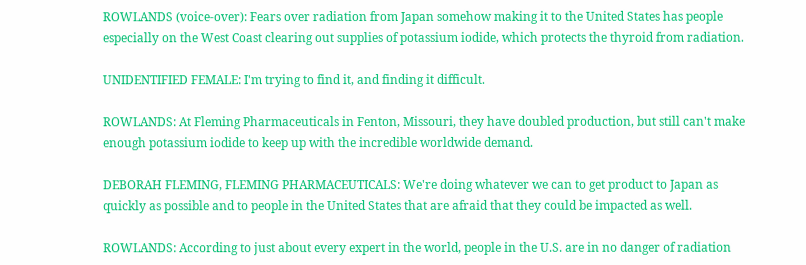ROWLANDS (voice-over): Fears over radiation from Japan somehow making it to the United States has people especially on the West Coast clearing out supplies of potassium iodide, which protects the thyroid from radiation.

UNIDENTIFIED FEMALE: I'm trying to find it, and finding it difficult.

ROWLANDS: At Fleming Pharmaceuticals in Fenton, Missouri, they have doubled production, but still can't make enough potassium iodide to keep up with the incredible worldwide demand.

DEBORAH FLEMING, FLEMING PHARMACEUTICALS: We're doing whatever we can to get product to Japan as quickly as possible and to people in the United States that are afraid that they could be impacted as well.

ROWLANDS: According to just about every expert in the world, people in the U.S. are in no danger of radiation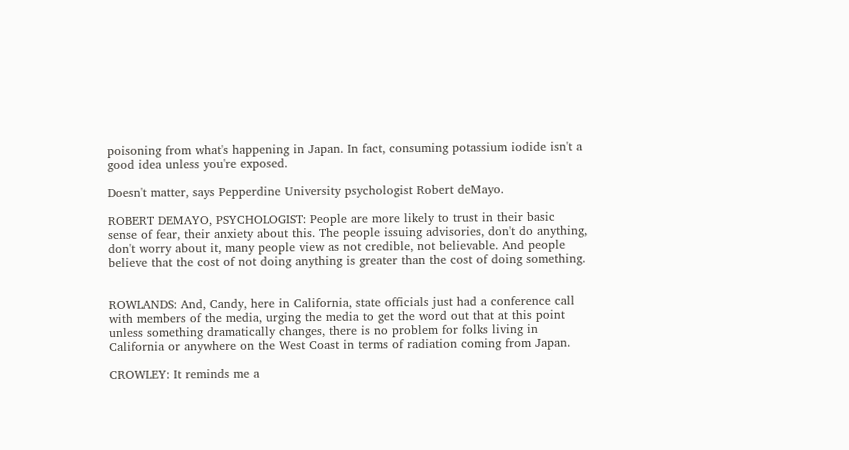poisoning from what's happening in Japan. In fact, consuming potassium iodide isn't a good idea unless you're exposed.

Doesn't matter, says Pepperdine University psychologist Robert deMayo.

ROBERT DEMAYO, PSYCHOLOGIST: People are more likely to trust in their basic sense of fear, their anxiety about this. The people issuing advisories, don't do anything, don't worry about it, many people view as not credible, not believable. And people believe that the cost of not doing anything is greater than the cost of doing something.


ROWLANDS: And, Candy, here in California, state officials just had a conference call with members of the media, urging the media to get the word out that at this point unless something dramatically changes, there is no problem for folks living in California or anywhere on the West Coast in terms of radiation coming from Japan.

CROWLEY: It reminds me a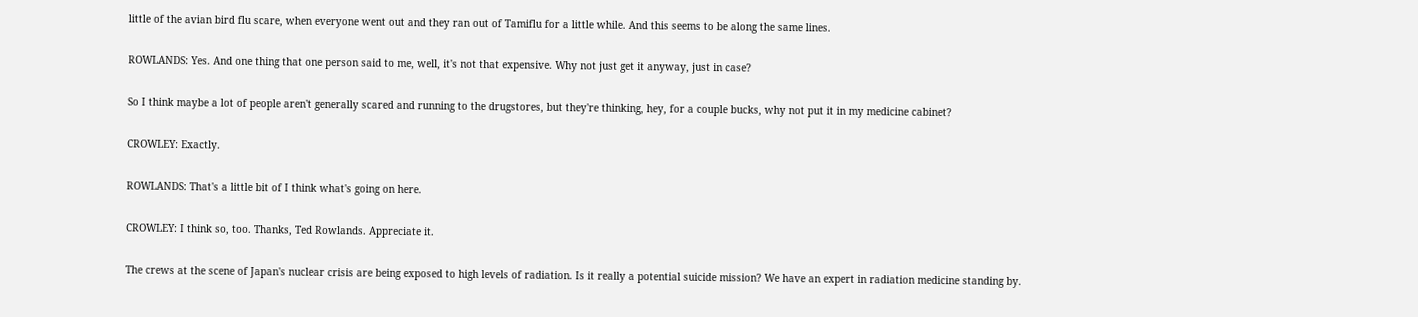little of the avian bird flu scare, when everyone went out and they ran out of Tamiflu for a little while. And this seems to be along the same lines.

ROWLANDS: Yes. And one thing that one person said to me, well, it's not that expensive. Why not just get it anyway, just in case?

So I think maybe a lot of people aren't generally scared and running to the drugstores, but they're thinking, hey, for a couple bucks, why not put it in my medicine cabinet?

CROWLEY: Exactly.

ROWLANDS: That's a little bit of I think what's going on here.

CROWLEY: I think so, too. Thanks, Ted Rowlands. Appreciate it.

The crews at the scene of Japan's nuclear crisis are being exposed to high levels of radiation. Is it really a potential suicide mission? We have an expert in radiation medicine standing by.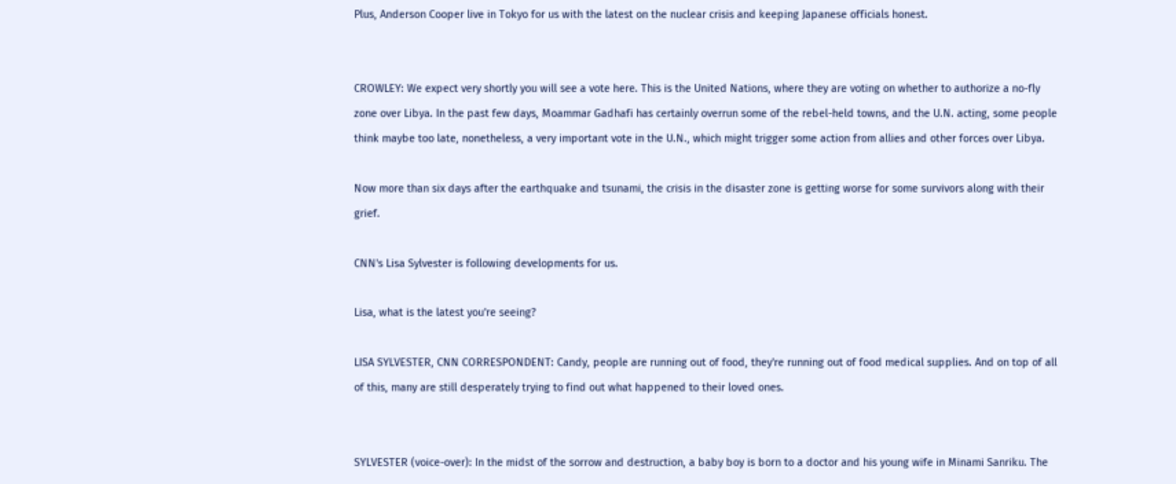Plus, Anderson Cooper live in Tokyo for us with the latest on the nuclear crisis and keeping Japanese officials honest.


CROWLEY: We expect very shortly you will see a vote here. This is the United Nations, where they are voting on whether to authorize a no-fly zone over Libya. In the past few days, Moammar Gadhafi has certainly overrun some of the rebel-held towns, and the U.N. acting, some people think maybe too late, nonetheless, a very important vote in the U.N., which might trigger some action from allies and other forces over Libya.

Now more than six days after the earthquake and tsunami, the crisis in the disaster zone is getting worse for some survivors along with their grief.

CNN's Lisa Sylvester is following developments for us.

Lisa, what is the latest you're seeing?

LISA SYLVESTER, CNN CORRESPONDENT: Candy, people are running out of food, they're running out of food medical supplies. And on top of all of this, many are still desperately trying to find out what happened to their loved ones.


SYLVESTER (voice-over): In the midst of the sorrow and destruction, a baby boy is born to a doctor and his young wife in Minami Sanriku. The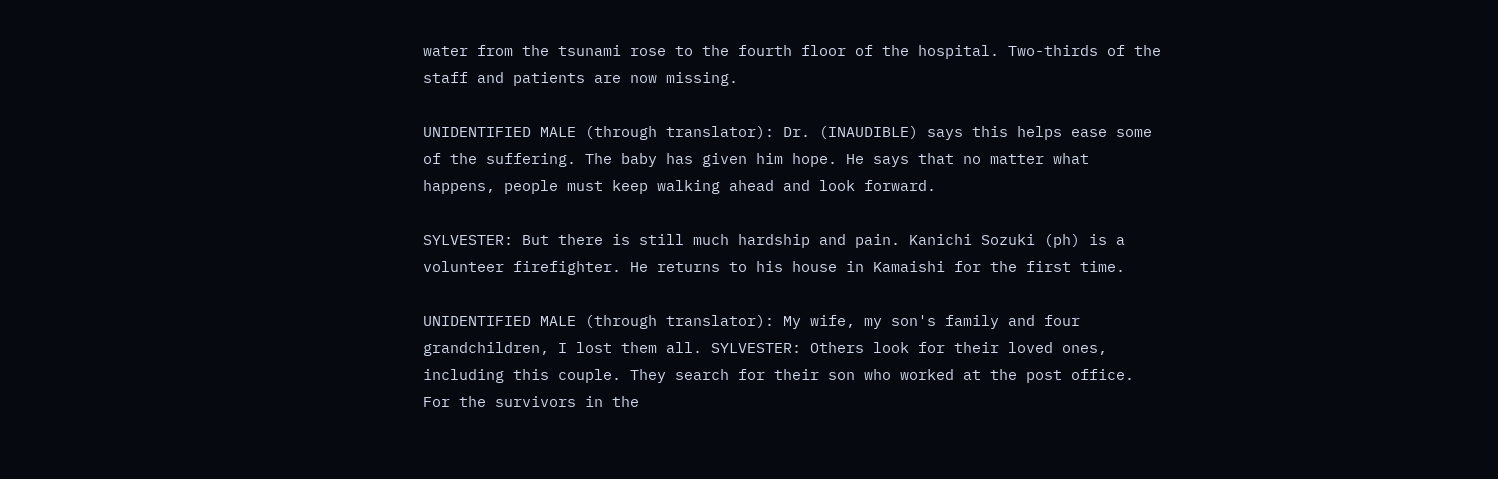water from the tsunami rose to the fourth floor of the hospital. Two-thirds of the staff and patients are now missing.

UNIDENTIFIED MALE (through translator): Dr. (INAUDIBLE) says this helps ease some of the suffering. The baby has given him hope. He says that no matter what happens, people must keep walking ahead and look forward.

SYLVESTER: But there is still much hardship and pain. Kanichi Sozuki (ph) is a volunteer firefighter. He returns to his house in Kamaishi for the first time.

UNIDENTIFIED MALE (through translator): My wife, my son's family and four grandchildren, I lost them all. SYLVESTER: Others look for their loved ones, including this couple. They search for their son who worked at the post office. For the survivors in the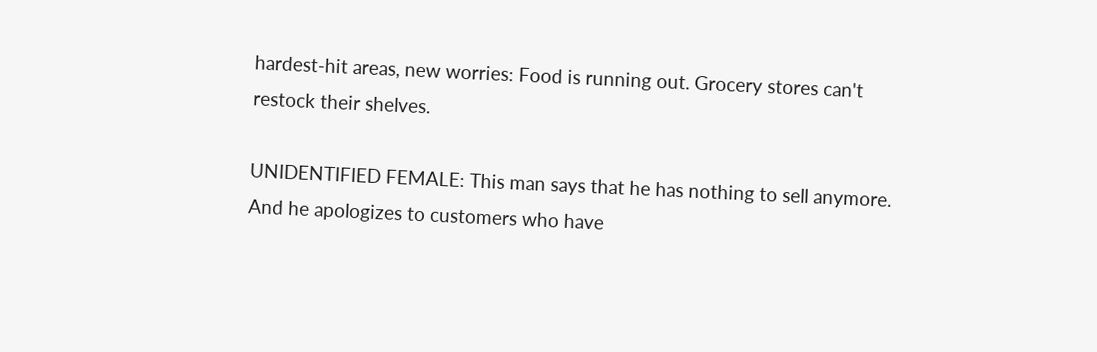hardest-hit areas, new worries: Food is running out. Grocery stores can't restock their shelves.

UNIDENTIFIED FEMALE: This man says that he has nothing to sell anymore. And he apologizes to customers who have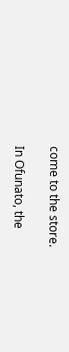come to the store.

In Ofunato, the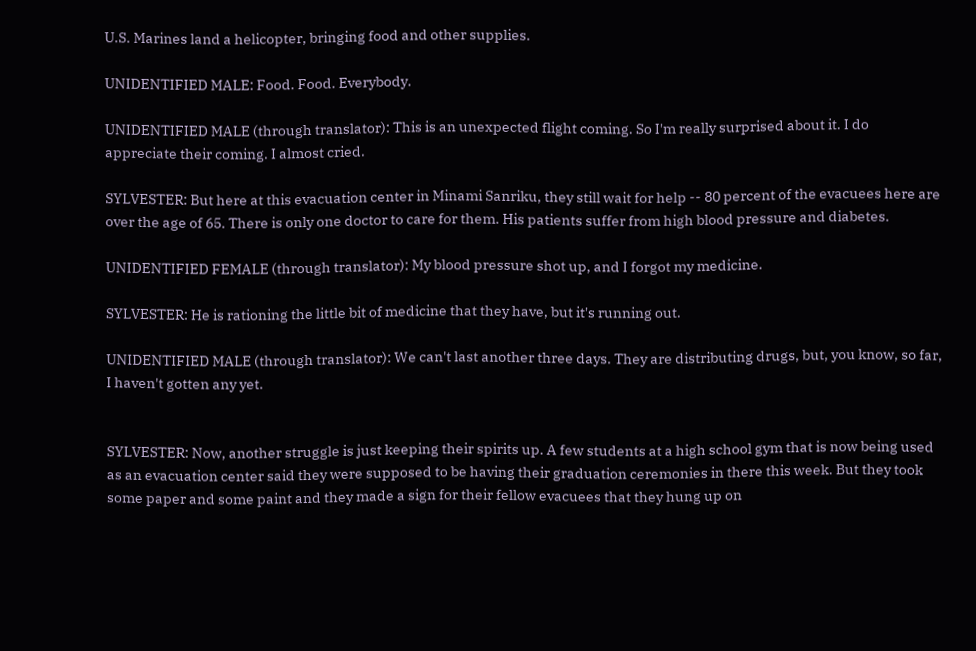U.S. Marines land a helicopter, bringing food and other supplies.

UNIDENTIFIED MALE: Food. Food. Everybody.

UNIDENTIFIED MALE (through translator): This is an unexpected flight coming. So I'm really surprised about it. I do appreciate their coming. I almost cried.

SYLVESTER: But here at this evacuation center in Minami Sanriku, they still wait for help -- 80 percent of the evacuees here are over the age of 65. There is only one doctor to care for them. His patients suffer from high blood pressure and diabetes.

UNIDENTIFIED FEMALE (through translator): My blood pressure shot up, and I forgot my medicine.

SYLVESTER: He is rationing the little bit of medicine that they have, but it's running out.

UNIDENTIFIED MALE (through translator): We can't last another three days. They are distributing drugs, but, you know, so far, I haven't gotten any yet.


SYLVESTER: Now, another struggle is just keeping their spirits up. A few students at a high school gym that is now being used as an evacuation center said they were supposed to be having their graduation ceremonies in there this week. But they took some paper and some paint and they made a sign for their fellow evacuees that they hung up on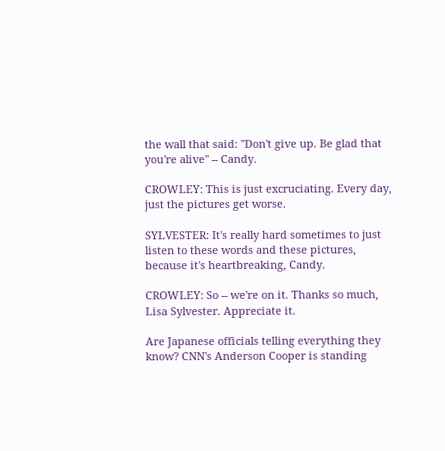the wall that said: "Don't give up. Be glad that you're alive" -- Candy.

CROWLEY: This is just excruciating. Every day, just the pictures get worse.

SYLVESTER: It's really hard sometimes to just listen to these words and these pictures, because it's heartbreaking, Candy.

CROWLEY: So -- we're on it. Thanks so much, Lisa Sylvester. Appreciate it.

Are Japanese officials telling everything they know? CNN's Anderson Cooper is standing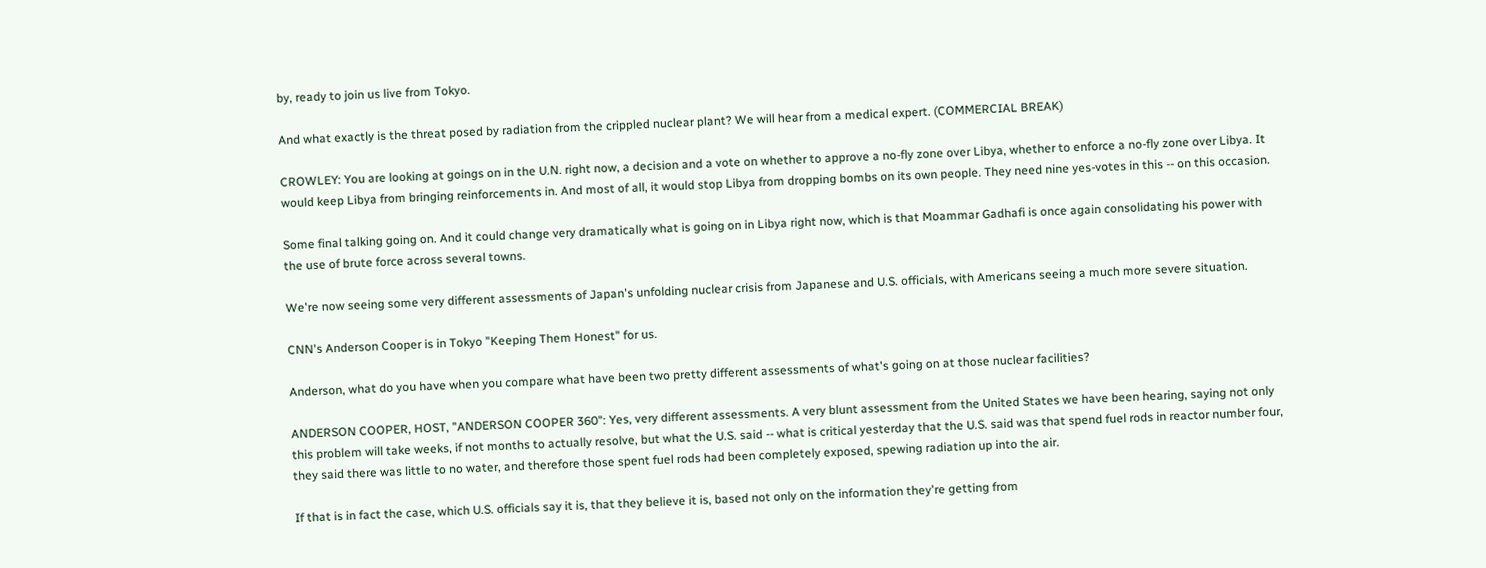by, ready to join us live from Tokyo.

And what exactly is the threat posed by radiation from the crippled nuclear plant? We will hear from a medical expert. (COMMERCIAL BREAK)

CROWLEY: You are looking at goings on in the U.N. right now, a decision and a vote on whether to approve a no-fly zone over Libya, whether to enforce a no-fly zone over Libya. It would keep Libya from bringing reinforcements in. And most of all, it would stop Libya from dropping bombs on its own people. They need nine yes-votes in this -- on this occasion.

Some final talking going on. And it could change very dramatically what is going on in Libya right now, which is that Moammar Gadhafi is once again consolidating his power with the use of brute force across several towns.

We're now seeing some very different assessments of Japan's unfolding nuclear crisis from Japanese and U.S. officials, with Americans seeing a much more severe situation.

CNN's Anderson Cooper is in Tokyo "Keeping Them Honest" for us.

Anderson, what do you have when you compare what have been two pretty different assessments of what's going on at those nuclear facilities?

ANDERSON COOPER, HOST, "ANDERSON COOPER 360": Yes, very different assessments. A very blunt assessment from the United States we have been hearing, saying not only this problem will take weeks, if not months to actually resolve, but what the U.S. said -- what is critical yesterday that the U.S. said was that spend fuel rods in reactor number four, they said there was little to no water, and therefore those spent fuel rods had been completely exposed, spewing radiation up into the air.

If that is in fact the case, which U.S. officials say it is, that they believe it is, based not only on the information they're getting from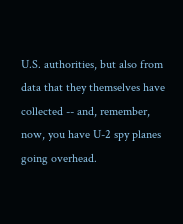U.S. authorities, but also from data that they themselves have collected -- and, remember, now, you have U-2 spy planes going overhead.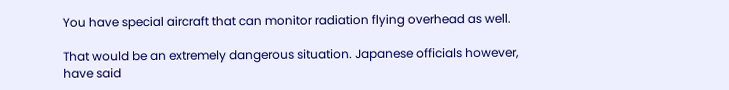You have special aircraft that can monitor radiation flying overhead as well.

That would be an extremely dangerous situation. Japanese officials however, have said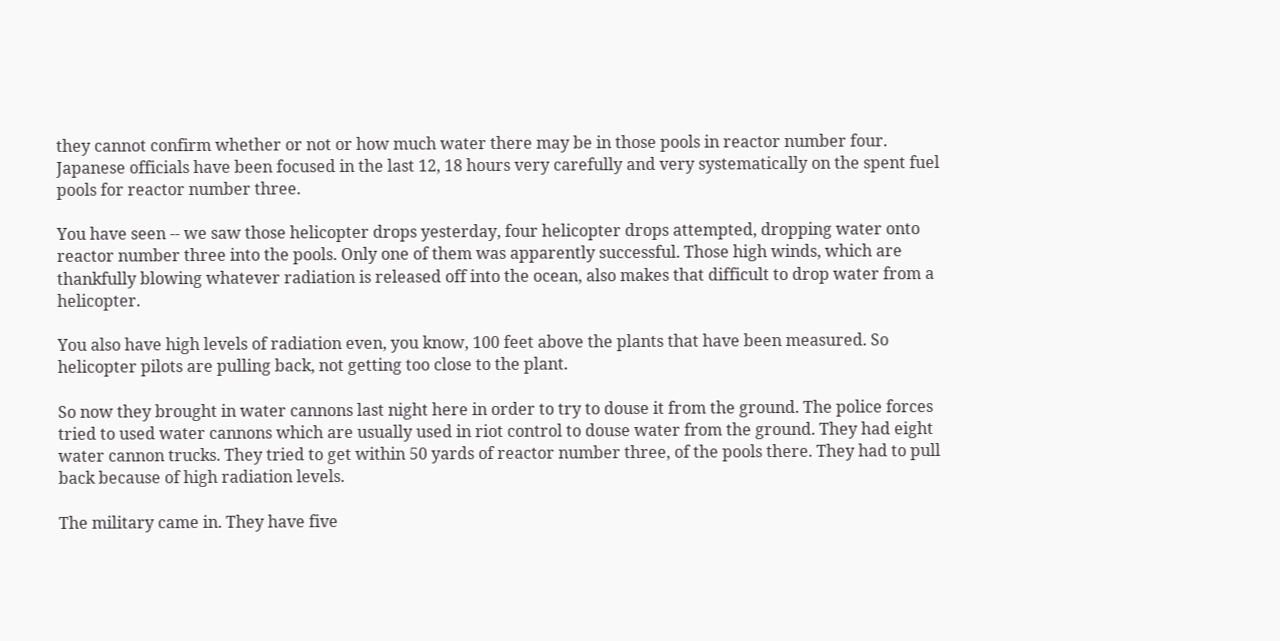they cannot confirm whether or not or how much water there may be in those pools in reactor number four. Japanese officials have been focused in the last 12, 18 hours very carefully and very systematically on the spent fuel pools for reactor number three.

You have seen -- we saw those helicopter drops yesterday, four helicopter drops attempted, dropping water onto reactor number three into the pools. Only one of them was apparently successful. Those high winds, which are thankfully blowing whatever radiation is released off into the ocean, also makes that difficult to drop water from a helicopter.

You also have high levels of radiation even, you know, 100 feet above the plants that have been measured. So helicopter pilots are pulling back, not getting too close to the plant.

So now they brought in water cannons last night here in order to try to douse it from the ground. The police forces tried to used water cannons which are usually used in riot control to douse water from the ground. They had eight water cannon trucks. They tried to get within 50 yards of reactor number three, of the pools there. They had to pull back because of high radiation levels.

The military came in. They have five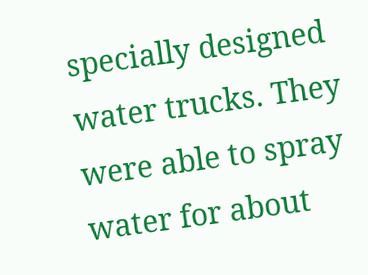specially designed water trucks. They were able to spray water for about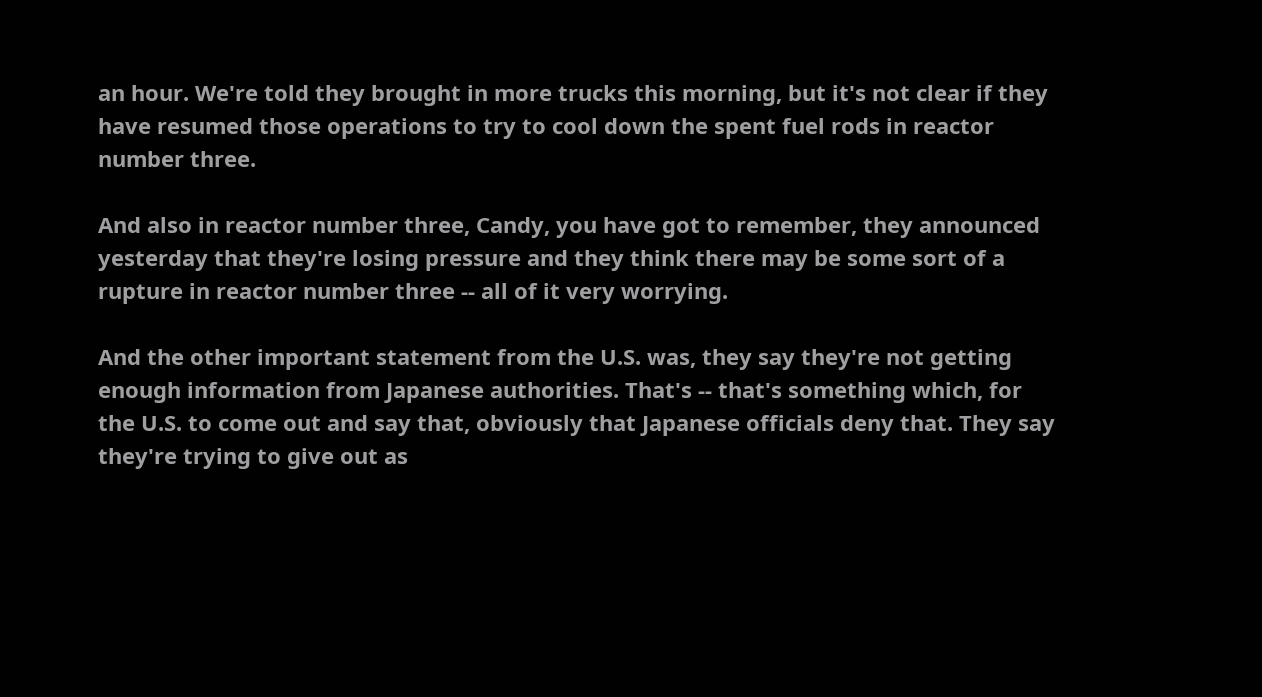an hour. We're told they brought in more trucks this morning, but it's not clear if they have resumed those operations to try to cool down the spent fuel rods in reactor number three.

And also in reactor number three, Candy, you have got to remember, they announced yesterday that they're losing pressure and they think there may be some sort of a rupture in reactor number three -- all of it very worrying.

And the other important statement from the U.S. was, they say they're not getting enough information from Japanese authorities. That's -- that's something which, for the U.S. to come out and say that, obviously that Japanese officials deny that. They say they're trying to give out as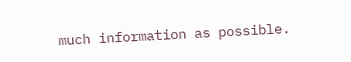much information as possible.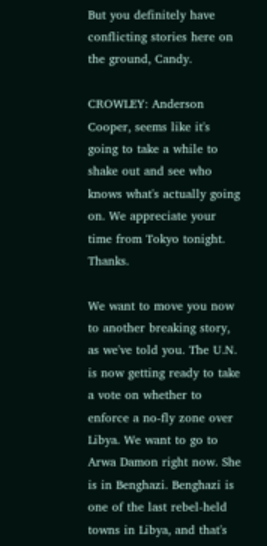But you definitely have conflicting stories here on the ground, Candy.

CROWLEY: Anderson Cooper, seems like it's going to take a while to shake out and see who knows what's actually going on. We appreciate your time from Tokyo tonight. Thanks.

We want to move you now to another breaking story, as we've told you. The U.N. is now getting ready to take a vote on whether to enforce a no-fly zone over Libya. We want to go to Arwa Damon right now. She is in Benghazi. Benghazi is one of the last rebel-held towns in Libya, and that's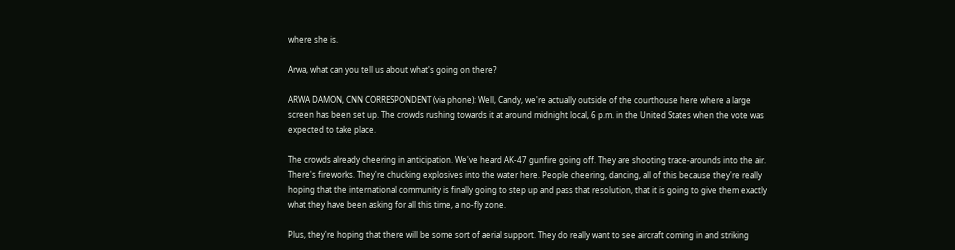where she is.

Arwa, what can you tell us about what's going on there?

ARWA DAMON, CNN CORRESPONDENT (via phone): Well, Candy, we're actually outside of the courthouse here where a large screen has been set up. The crowds rushing towards it at around midnight local, 6 p.m. in the United States when the vote was expected to take place.

The crowds already cheering in anticipation. We've heard AK-47 gunfire going off. They are shooting trace-arounds into the air. There's fireworks. They're chucking explosives into the water here. People cheering, dancing, all of this because they're really hoping that the international community is finally going to step up and pass that resolution, that it is going to give them exactly what they have been asking for all this time, a no-fly zone.

Plus, they're hoping that there will be some sort of aerial support. They do really want to see aircraft coming in and striking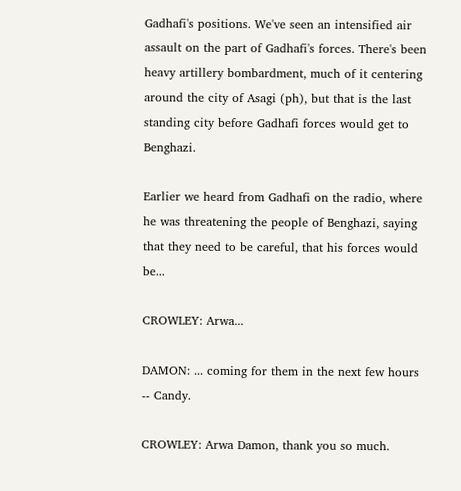Gadhafi's positions. We've seen an intensified air assault on the part of Gadhafi's forces. There's been heavy artillery bombardment, much of it centering around the city of Asagi (ph), but that is the last standing city before Gadhafi forces would get to Benghazi.

Earlier we heard from Gadhafi on the radio, where he was threatening the people of Benghazi, saying that they need to be careful, that his forces would be...

CROWLEY: Arwa...

DAMON: ... coming for them in the next few hours -- Candy.

CROWLEY: Arwa Damon, thank you so much.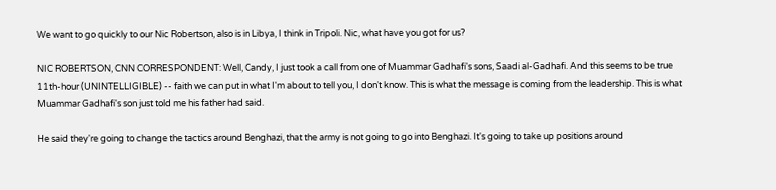We want to go quickly to our Nic Robertson, also is in Libya, I think in Tripoli. Nic, what have you got for us?

NIC ROBERTSON, CNN CORRESPONDENT: Well, Candy, I just took a call from one of Muammar Gadhafi's sons, Saadi al-Gadhafi. And this seems to be true 11th-hour (UNINTELLIGIBLE) -- faith we can put in what I'm about to tell you, I don't know. This is what the message is coming from the leadership. This is what Muammar Gadhafi's son just told me his father had said.

He said they're going to change the tactics around Benghazi, that the army is not going to go into Benghazi. It's going to take up positions around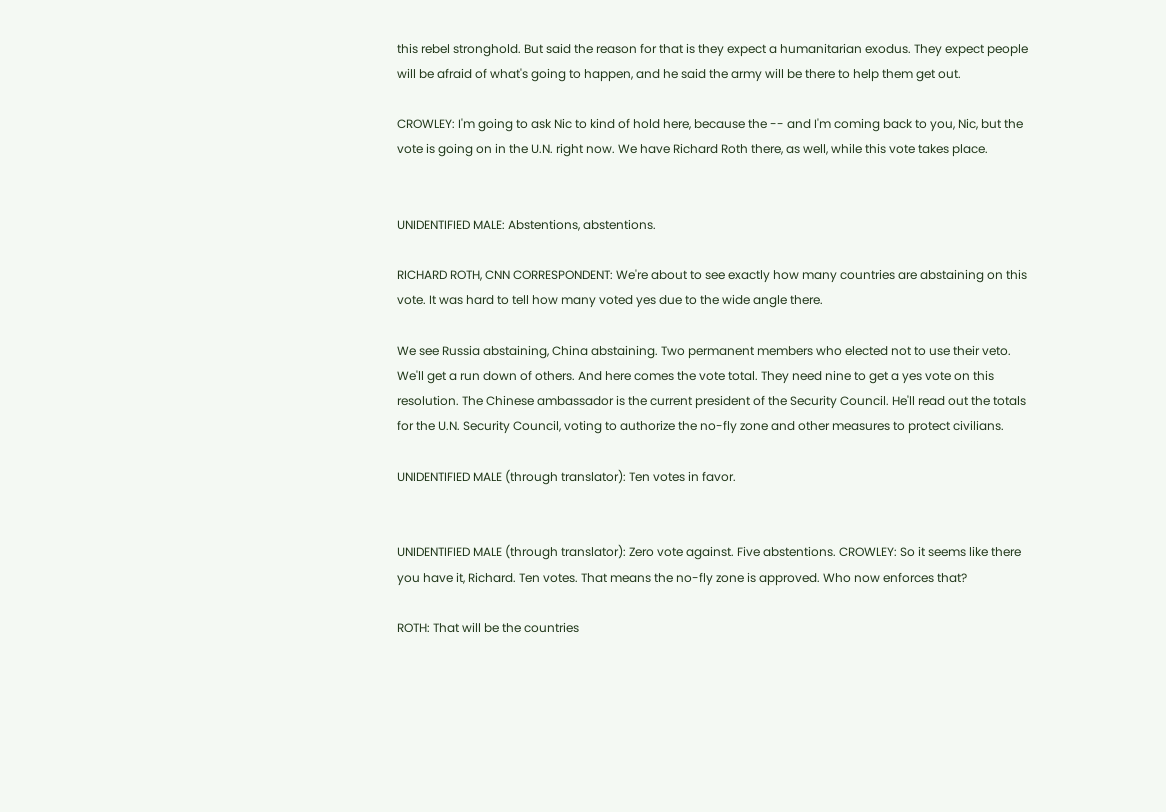this rebel stronghold. But said the reason for that is they expect a humanitarian exodus. They expect people will be afraid of what's going to happen, and he said the army will be there to help them get out.

CROWLEY: I'm going to ask Nic to kind of hold here, because the -- and I'm coming back to you, Nic, but the vote is going on in the U.N. right now. We have Richard Roth there, as well, while this vote takes place.


UNIDENTIFIED MALE: Abstentions, abstentions.

RICHARD ROTH, CNN CORRESPONDENT: We're about to see exactly how many countries are abstaining on this vote. It was hard to tell how many voted yes due to the wide angle there.

We see Russia abstaining, China abstaining. Two permanent members who elected not to use their veto. We'll get a run down of others. And here comes the vote total. They need nine to get a yes vote on this resolution. The Chinese ambassador is the current president of the Security Council. He'll read out the totals for the U.N. Security Council, voting to authorize the no-fly zone and other measures to protect civilians.

UNIDENTIFIED MALE (through translator): Ten votes in favor.


UNIDENTIFIED MALE (through translator): Zero vote against. Five abstentions. CROWLEY: So it seems like there you have it, Richard. Ten votes. That means the no-fly zone is approved. Who now enforces that?

ROTH: That will be the countries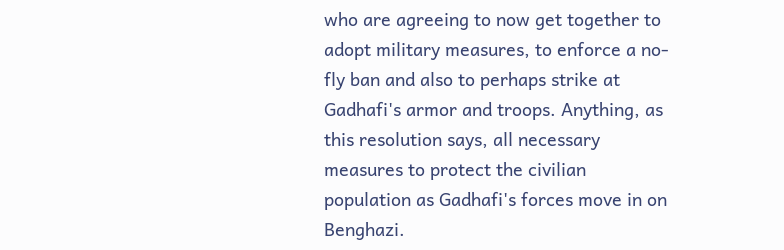who are agreeing to now get together to adopt military measures, to enforce a no-fly ban and also to perhaps strike at Gadhafi's armor and troops. Anything, as this resolution says, all necessary measures to protect the civilian population as Gadhafi's forces move in on Benghazi.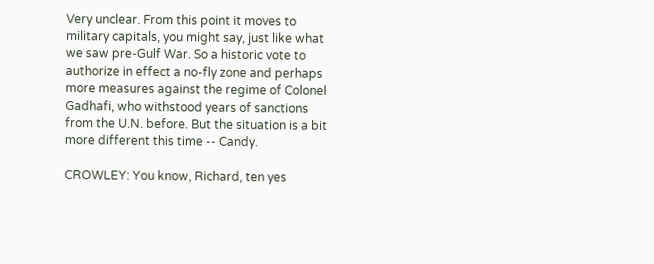Very unclear. From this point it moves to military capitals, you might say, just like what we saw pre-Gulf War. So a historic vote to authorize in effect a no-fly zone and perhaps more measures against the regime of Colonel Gadhafi, who withstood years of sanctions from the U.N. before. But the situation is a bit more different this time -- Candy.

CROWLEY: You know, Richard, ten yes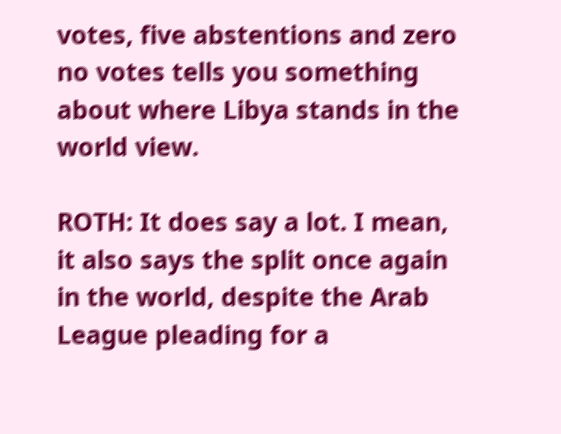votes, five abstentions and zero no votes tells you something about where Libya stands in the world view.

ROTH: It does say a lot. I mean, it also says the split once again in the world, despite the Arab League pleading for a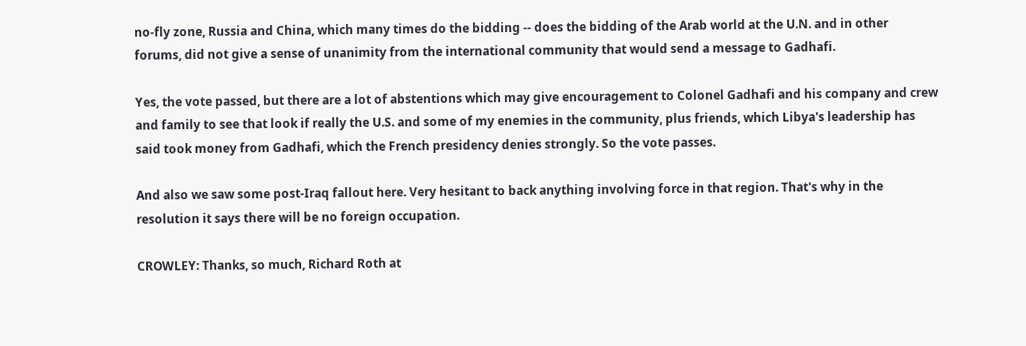no-fly zone, Russia and China, which many times do the bidding -- does the bidding of the Arab world at the U.N. and in other forums, did not give a sense of unanimity from the international community that would send a message to Gadhafi.

Yes, the vote passed, but there are a lot of abstentions which may give encouragement to Colonel Gadhafi and his company and crew and family to see that look if really the U.S. and some of my enemies in the community, plus friends, which Libya's leadership has said took money from Gadhafi, which the French presidency denies strongly. So the vote passes.

And also we saw some post-Iraq fallout here. Very hesitant to back anything involving force in that region. That's why in the resolution it says there will be no foreign occupation.

CROWLEY: Thanks, so much, Richard Roth at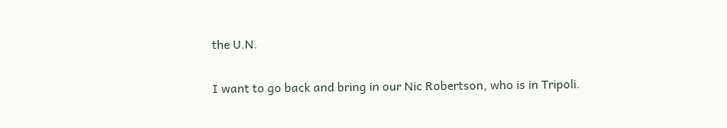the U.N.

I want to go back and bring in our Nic Robertson, who is in Tripoli.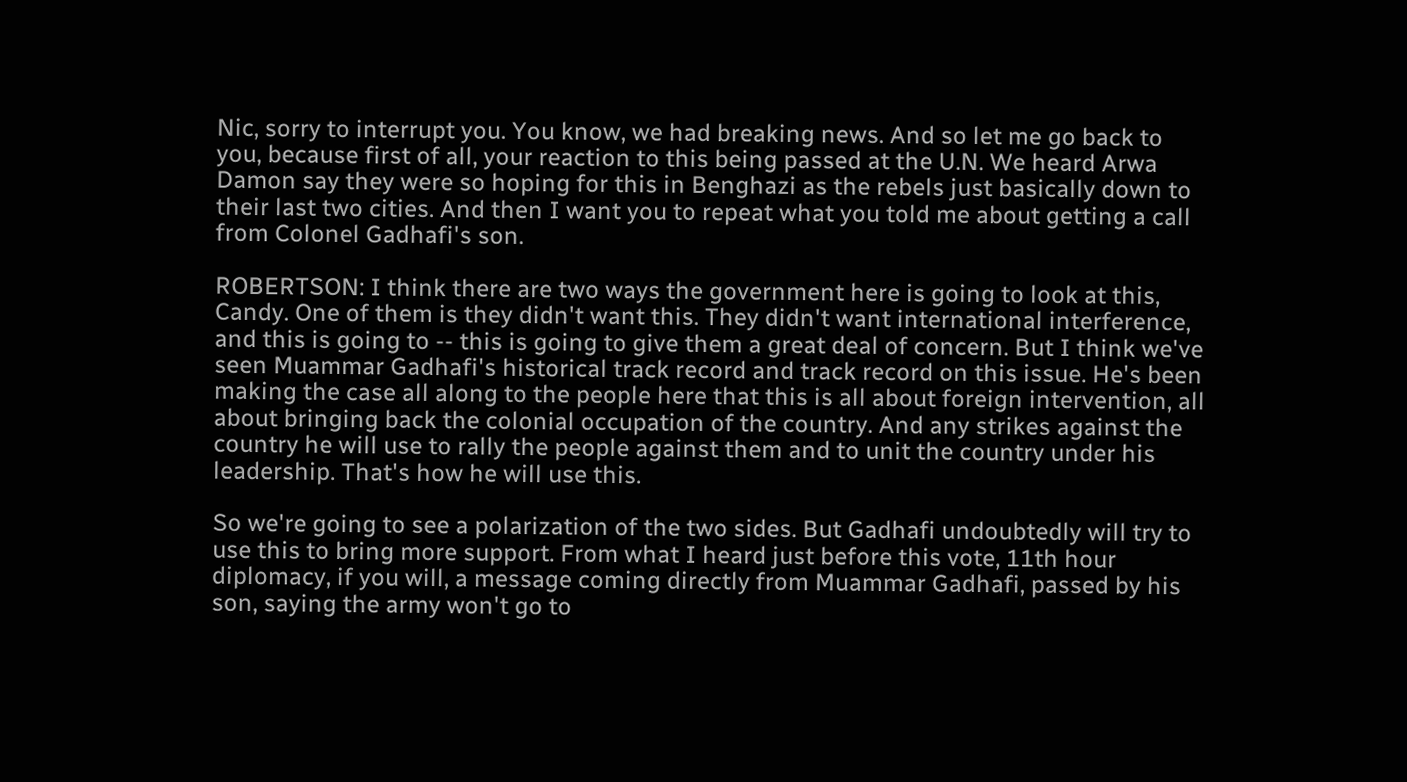Nic, sorry to interrupt you. You know, we had breaking news. And so let me go back to you, because first of all, your reaction to this being passed at the U.N. We heard Arwa Damon say they were so hoping for this in Benghazi as the rebels just basically down to their last two cities. And then I want you to repeat what you told me about getting a call from Colonel Gadhafi's son.

ROBERTSON: I think there are two ways the government here is going to look at this, Candy. One of them is they didn't want this. They didn't want international interference, and this is going to -- this is going to give them a great deal of concern. But I think we've seen Muammar Gadhafi's historical track record and track record on this issue. He's been making the case all along to the people here that this is all about foreign intervention, all about bringing back the colonial occupation of the country. And any strikes against the country he will use to rally the people against them and to unit the country under his leadership. That's how he will use this.

So we're going to see a polarization of the two sides. But Gadhafi undoubtedly will try to use this to bring more support. From what I heard just before this vote, 11th hour diplomacy, if you will, a message coming directly from Muammar Gadhafi, passed by his son, saying the army won't go to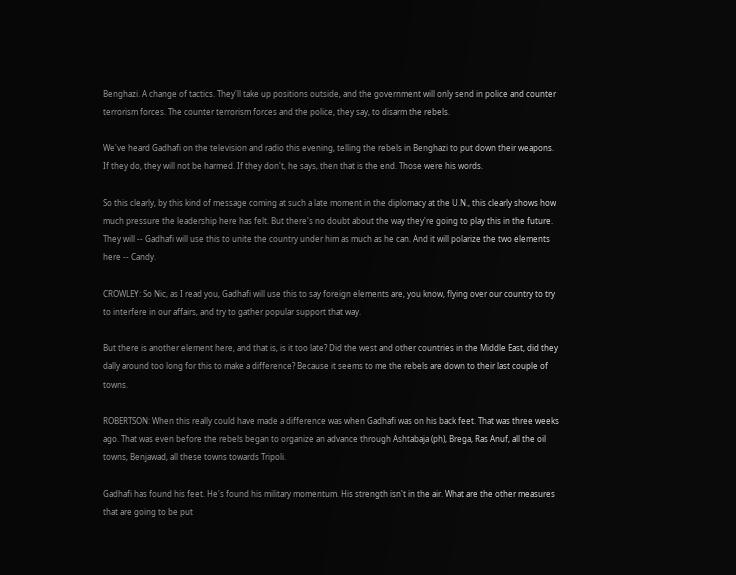Benghazi. A change of tactics. They'll take up positions outside, and the government will only send in police and counter terrorism forces. The counter terrorism forces and the police, they say, to disarm the rebels.

We've heard Gadhafi on the television and radio this evening, telling the rebels in Benghazi to put down their weapons. If they do, they will not be harmed. If they don't, he says, then that is the end. Those were his words.

So this clearly, by this kind of message coming at such a late moment in the diplomacy at the U.N., this clearly shows how much pressure the leadership here has felt. But there's no doubt about the way they're going to play this in the future. They will -- Gadhafi will use this to unite the country under him as much as he can. And it will polarize the two elements here -- Candy.

CROWLEY: So Nic, as I read you, Gadhafi will use this to say foreign elements are, you know, flying over our country to try to interfere in our affairs, and try to gather popular support that way.

But there is another element here, and that is, is it too late? Did the west and other countries in the Middle East, did they dally around too long for this to make a difference? Because it seems to me the rebels are down to their last couple of towns.

ROBERTSON: When this really could have made a difference was when Gadhafi was on his back feet. That was three weeks ago. That was even before the rebels began to organize an advance through Ashtabaja (ph), Brega, Ras Anuf, all the oil towns, Benjawad, all these towns towards Tripoli.

Gadhafi has found his feet. He's found his military momentum. His strength isn't in the air. What are the other measures that are going to be put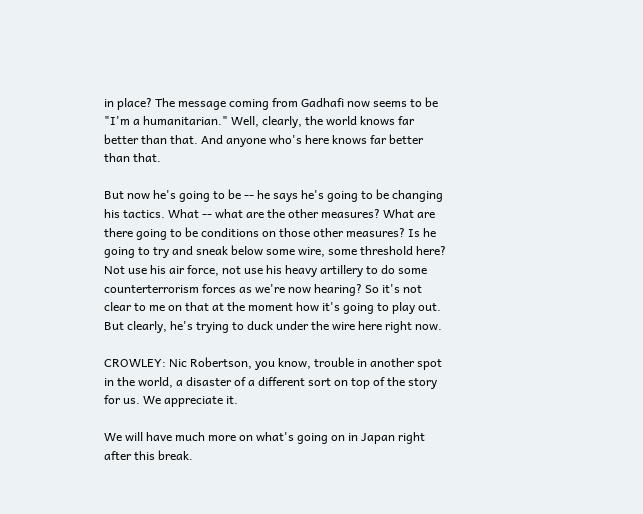in place? The message coming from Gadhafi now seems to be "I'm a humanitarian." Well, clearly, the world knows far better than that. And anyone who's here knows far better than that.

But now he's going to be -- he says he's going to be changing his tactics. What -- what are the other measures? What are there going to be conditions on those other measures? Is he going to try and sneak below some wire, some threshold here? Not use his air force, not use his heavy artillery to do some counterterrorism forces as we're now hearing? So it's not clear to me on that at the moment how it's going to play out. But clearly, he's trying to duck under the wire here right now.

CROWLEY: Nic Robertson, you know, trouble in another spot in the world, a disaster of a different sort on top of the story for us. We appreciate it.

We will have much more on what's going on in Japan right after this break.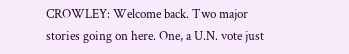CROWLEY: Welcome back. Two major stories going on here. One, a U.N. vote just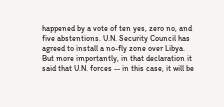happened by a vote of ten yes, zero no, and five abstentions. U.N. Security Council has agreed to install a no-fly zone over Libya. But more importantly, in that declaration it said that U.N. forces -- in this case, it will be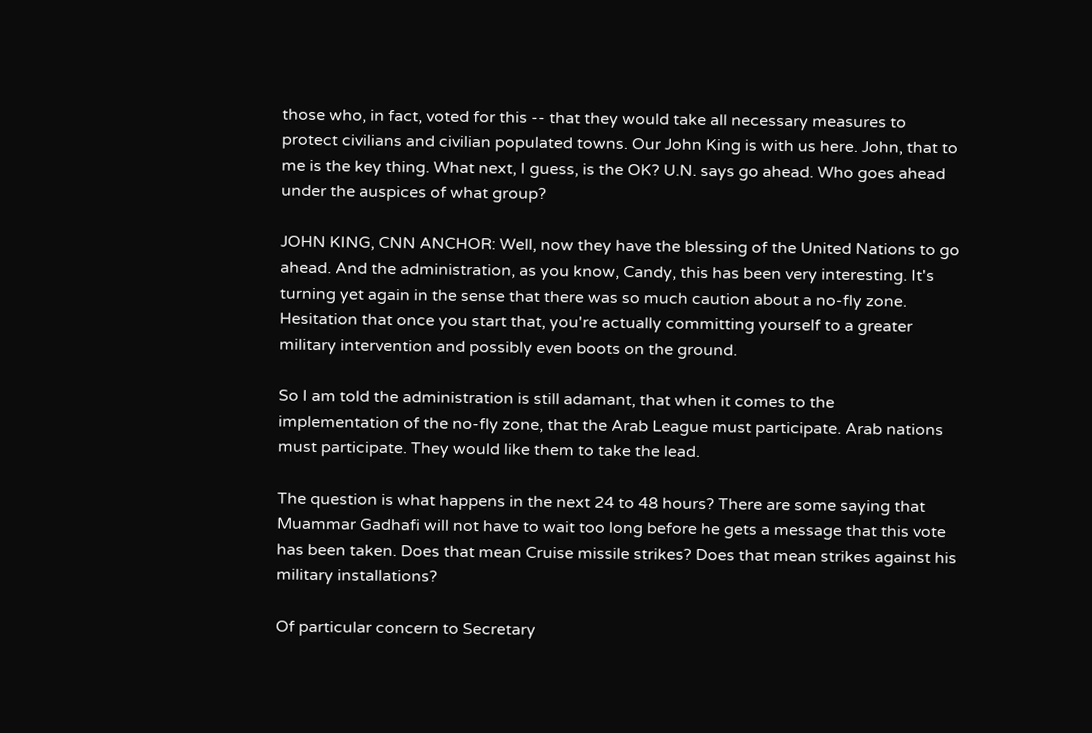those who, in fact, voted for this -- that they would take all necessary measures to protect civilians and civilian populated towns. Our John King is with us here. John, that to me is the key thing. What next, I guess, is the OK? U.N. says go ahead. Who goes ahead under the auspices of what group?

JOHN KING, CNN ANCHOR: Well, now they have the blessing of the United Nations to go ahead. And the administration, as you know, Candy, this has been very interesting. It's turning yet again in the sense that there was so much caution about a no-fly zone. Hesitation that once you start that, you're actually committing yourself to a greater military intervention and possibly even boots on the ground.

So I am told the administration is still adamant, that when it comes to the implementation of the no-fly zone, that the Arab League must participate. Arab nations must participate. They would like them to take the lead.

The question is what happens in the next 24 to 48 hours? There are some saying that Muammar Gadhafi will not have to wait too long before he gets a message that this vote has been taken. Does that mean Cruise missile strikes? Does that mean strikes against his military installations?

Of particular concern to Secretary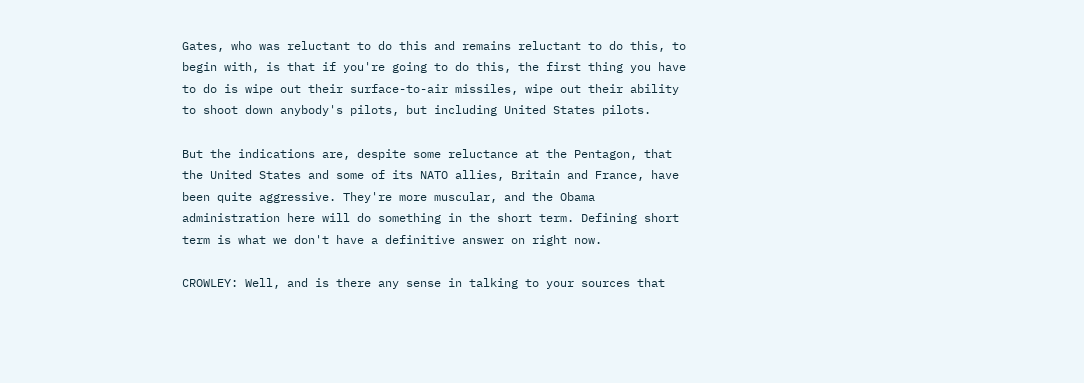Gates, who was reluctant to do this and remains reluctant to do this, to begin with, is that if you're going to do this, the first thing you have to do is wipe out their surface-to-air missiles, wipe out their ability to shoot down anybody's pilots, but including United States pilots.

But the indications are, despite some reluctance at the Pentagon, that the United States and some of its NATO allies, Britain and France, have been quite aggressive. They're more muscular, and the Obama administration here will do something in the short term. Defining short term is what we don't have a definitive answer on right now.

CROWLEY: Well, and is there any sense in talking to your sources that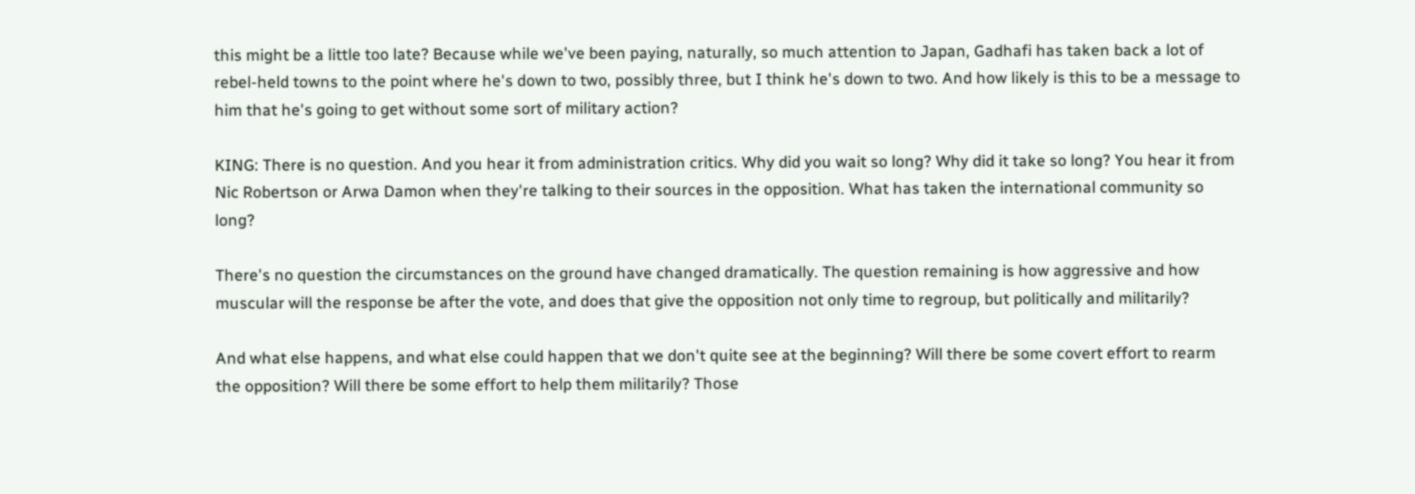this might be a little too late? Because while we've been paying, naturally, so much attention to Japan, Gadhafi has taken back a lot of rebel-held towns to the point where he's down to two, possibly three, but I think he's down to two. And how likely is this to be a message to him that he's going to get without some sort of military action?

KING: There is no question. And you hear it from administration critics. Why did you wait so long? Why did it take so long? You hear it from Nic Robertson or Arwa Damon when they're talking to their sources in the opposition. What has taken the international community so long?

There's no question the circumstances on the ground have changed dramatically. The question remaining is how aggressive and how muscular will the response be after the vote, and does that give the opposition not only time to regroup, but politically and militarily?

And what else happens, and what else could happen that we don't quite see at the beginning? Will there be some covert effort to rearm the opposition? Will there be some effort to help them militarily? Those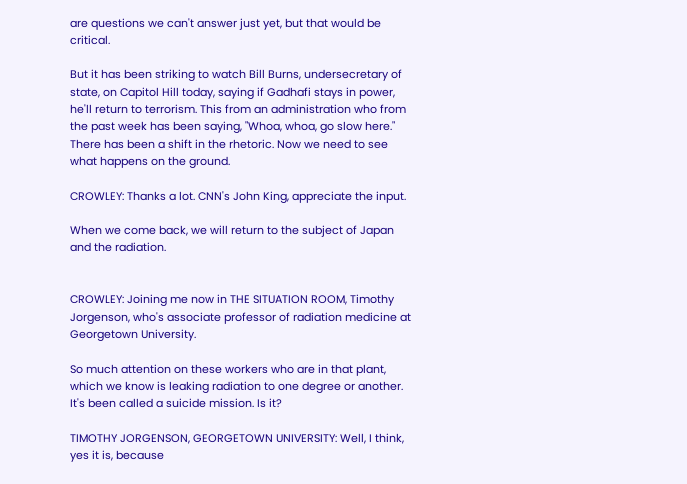are questions we can't answer just yet, but that would be critical.

But it has been striking to watch Bill Burns, undersecretary of state, on Capitol Hill today, saying if Gadhafi stays in power, he'll return to terrorism. This from an administration who from the past week has been saying, "Whoa, whoa, go slow here." There has been a shift in the rhetoric. Now we need to see what happens on the ground.

CROWLEY: Thanks a lot. CNN's John King, appreciate the input.

When we come back, we will return to the subject of Japan and the radiation.


CROWLEY: Joining me now in THE SITUATION ROOM, Timothy Jorgenson, who's associate professor of radiation medicine at Georgetown University.

So much attention on these workers who are in that plant, which we know is leaking radiation to one degree or another. It's been called a suicide mission. Is it?

TIMOTHY JORGENSON, GEORGETOWN UNIVERSITY: Well, I think, yes it is, because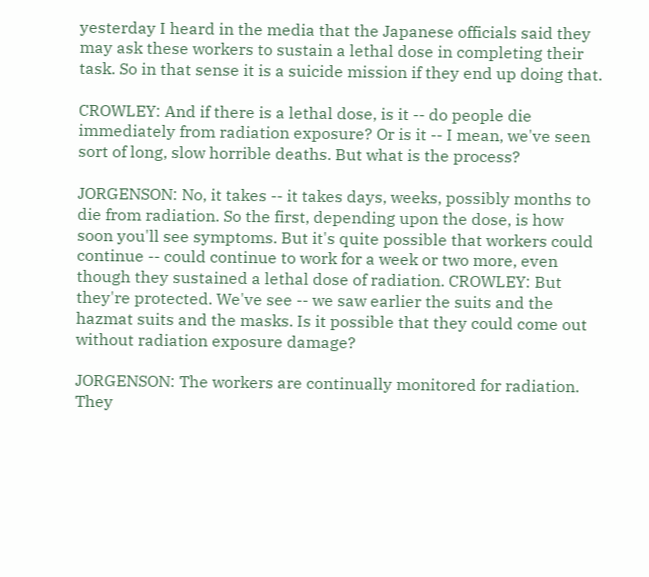yesterday I heard in the media that the Japanese officials said they may ask these workers to sustain a lethal dose in completing their task. So in that sense it is a suicide mission if they end up doing that.

CROWLEY: And if there is a lethal dose, is it -- do people die immediately from radiation exposure? Or is it -- I mean, we've seen sort of long, slow horrible deaths. But what is the process?

JORGENSON: No, it takes -- it takes days, weeks, possibly months to die from radiation. So the first, depending upon the dose, is how soon you'll see symptoms. But it's quite possible that workers could continue -- could continue to work for a week or two more, even though they sustained a lethal dose of radiation. CROWLEY: But they're protected. We've see -- we saw earlier the suits and the hazmat suits and the masks. Is it possible that they could come out without radiation exposure damage?

JORGENSON: The workers are continually monitored for radiation. They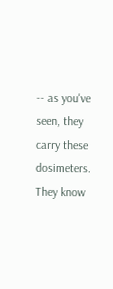-- as you've seen, they carry these dosimeters. They know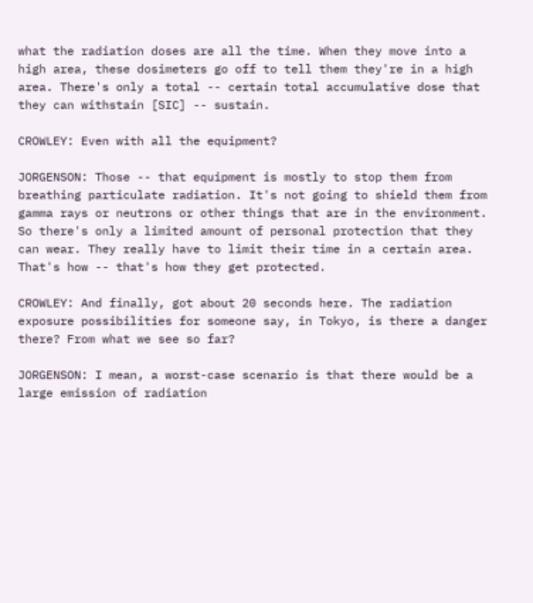what the radiation doses are all the time. When they move into a high area, these dosimeters go off to tell them they're in a high area. There's only a total -- certain total accumulative dose that they can withstain [SIC] -- sustain.

CROWLEY: Even with all the equipment?

JORGENSON: Those -- that equipment is mostly to stop them from breathing particulate radiation. It's not going to shield them from gamma rays or neutrons or other things that are in the environment. So there's only a limited amount of personal protection that they can wear. They really have to limit their time in a certain area. That's how -- that's how they get protected.

CROWLEY: And finally, got about 20 seconds here. The radiation exposure possibilities for someone say, in Tokyo, is there a danger there? From what we see so far?

JORGENSON: I mean, a worst-case scenario is that there would be a large emission of radiation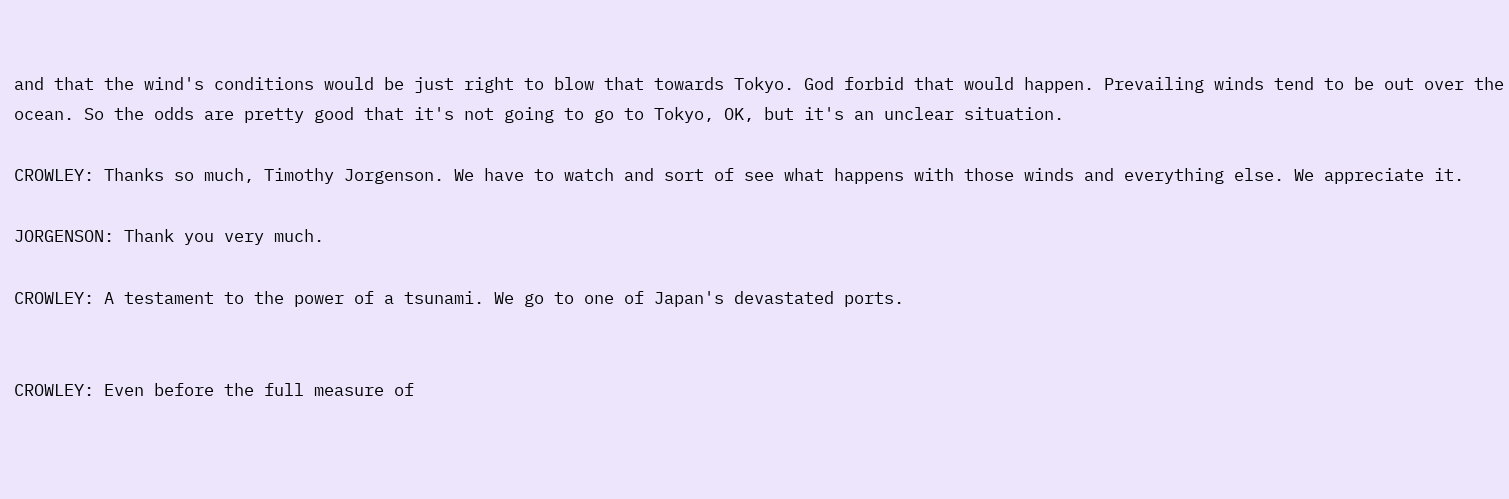and that the wind's conditions would be just right to blow that towards Tokyo. God forbid that would happen. Prevailing winds tend to be out over the ocean. So the odds are pretty good that it's not going to go to Tokyo, OK, but it's an unclear situation.

CROWLEY: Thanks so much, Timothy Jorgenson. We have to watch and sort of see what happens with those winds and everything else. We appreciate it.

JORGENSON: Thank you very much.

CROWLEY: A testament to the power of a tsunami. We go to one of Japan's devastated ports.


CROWLEY: Even before the full measure of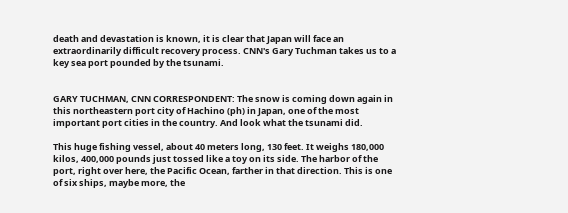death and devastation is known, it is clear that Japan will face an extraordinarily difficult recovery process. CNN's Gary Tuchman takes us to a key sea port pounded by the tsunami.


GARY TUCHMAN, CNN CORRESPONDENT: The snow is coming down again in this northeastern port city of Hachino (ph) in Japan, one of the most important port cities in the country. And look what the tsunami did.

This huge fishing vessel, about 40 meters long, 130 feet. It weighs 180,000 kilos, 400,000 pounds just tossed like a toy on its side. The harbor of the port, right over here, the Pacific Ocean, farther in that direction. This is one of six ships, maybe more, the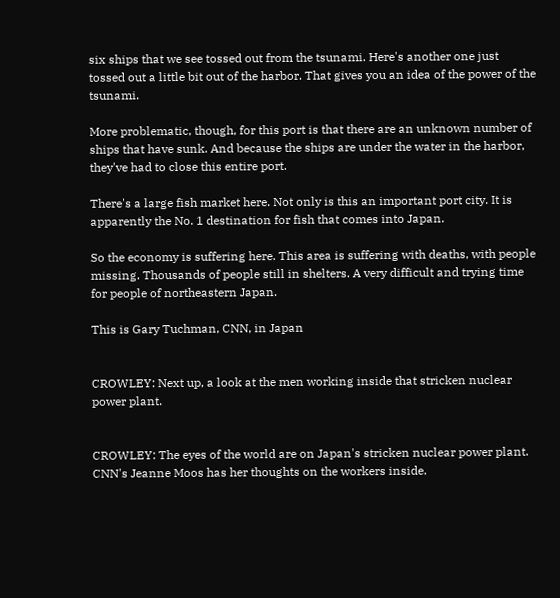six ships that we see tossed out from the tsunami. Here's another one just tossed out a little bit out of the harbor. That gives you an idea of the power of the tsunami.

More problematic, though, for this port is that there are an unknown number of ships that have sunk. And because the ships are under the water in the harbor, they've had to close this entire port.

There's a large fish market here. Not only is this an important port city. It is apparently the No. 1 destination for fish that comes into Japan.

So the economy is suffering here. This area is suffering with deaths, with people missing. Thousands of people still in shelters. A very difficult and trying time for people of northeastern Japan.

This is Gary Tuchman, CNN, in Japan


CROWLEY: Next up, a look at the men working inside that stricken nuclear power plant.


CROWLEY: The eyes of the world are on Japan's stricken nuclear power plant. CNN's Jeanne Moos has her thoughts on the workers inside.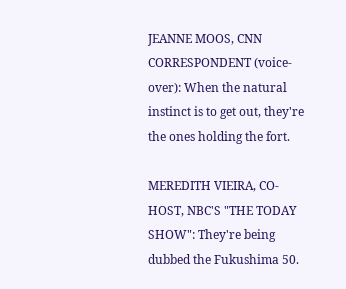JEANNE MOOS, CNN CORRESPONDENT (voice-over): When the natural instinct is to get out, they're the ones holding the fort.

MEREDITH VIEIRA, CO-HOST, NBC'S "THE TODAY SHOW": They're being dubbed the Fukushima 50.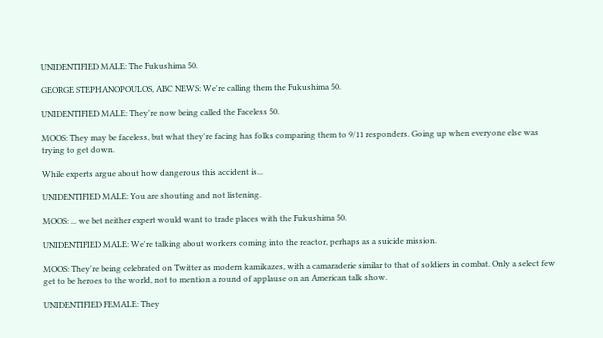UNIDENTIFIED MALE: The Fukushima 50.

GEORGE STEPHANOPOULOS, ABC NEWS: We're calling them the Fukushima 50.

UNIDENTIFIED MALE: They're now being called the Faceless 50.

MOOS: They may be faceless, but what they're facing has folks comparing them to 9/11 responders. Going up when everyone else was trying to get down.

While experts argue about how dangerous this accident is...

UNIDENTIFIED MALE: You are shouting and not listening.

MOOS: ... we bet neither expert would want to trade places with the Fukushima 50.

UNIDENTIFIED MALE: We're talking about workers coming into the reactor, perhaps as a suicide mission.

MOOS: They're being celebrated on Twitter as modern kamikazes, with a camaraderie similar to that of soldiers in combat. Only a select few get to be heroes to the world, not to mention a round of applause on an American talk show.

UNIDENTIFIED FEMALE: They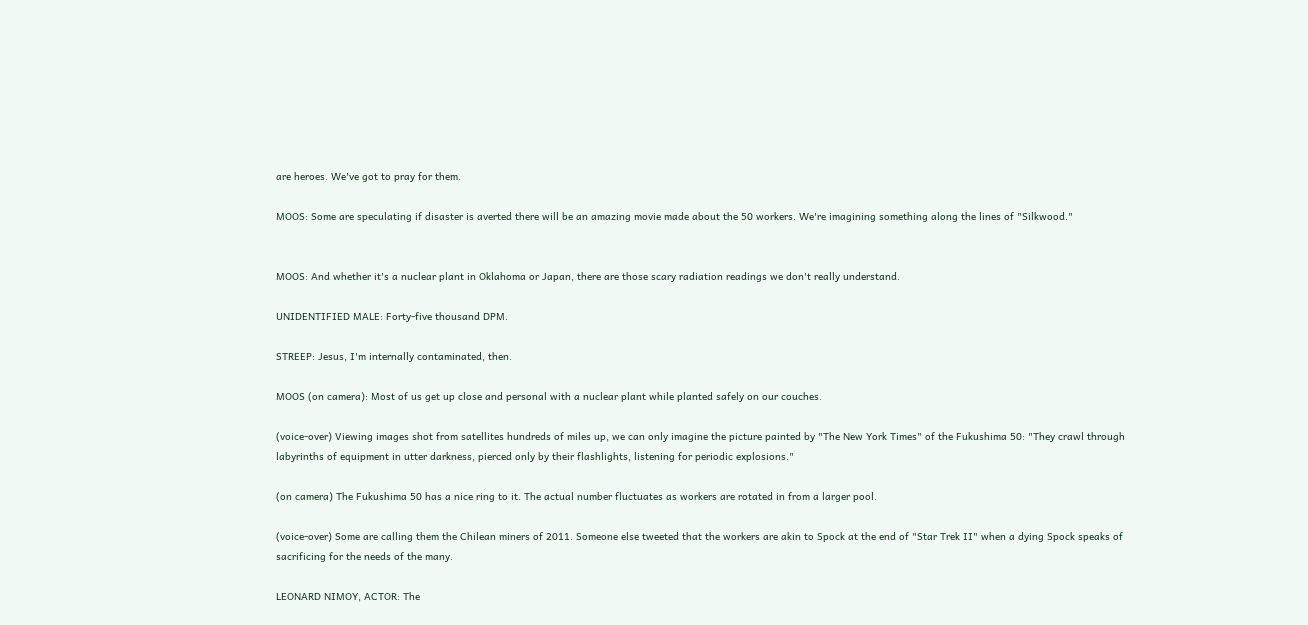are heroes. We've got to pray for them.

MOOS: Some are speculating if disaster is averted there will be an amazing movie made about the 50 workers. We're imagining something along the lines of "Silkwood."


MOOS: And whether it's a nuclear plant in Oklahoma or Japan, there are those scary radiation readings we don't really understand.

UNIDENTIFIED MALE: Forty-five thousand DPM.

STREEP: Jesus, I'm internally contaminated, then.

MOOS (on camera): Most of us get up close and personal with a nuclear plant while planted safely on our couches.

(voice-over) Viewing images shot from satellites hundreds of miles up, we can only imagine the picture painted by "The New York Times" of the Fukushima 50: "They crawl through labyrinths of equipment in utter darkness, pierced only by their flashlights, listening for periodic explosions."

(on camera) The Fukushima 50 has a nice ring to it. The actual number fluctuates as workers are rotated in from a larger pool.

(voice-over) Some are calling them the Chilean miners of 2011. Someone else tweeted that the workers are akin to Spock at the end of "Star Trek II" when a dying Spock speaks of sacrificing for the needs of the many.

LEONARD NIMOY, ACTOR: The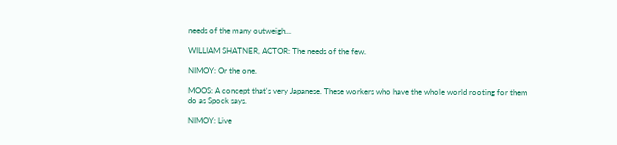needs of the many outweigh...

WILLIAM SHATNER, ACTOR: The needs of the few.

NIMOY: Or the one.

MOOS: A concept that's very Japanese. These workers who have the whole world rooting for them do as Spock says.

NIMOY: Live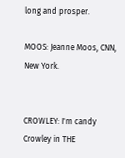long and prosper.

MOOS: Jeanne Moos, CNN, New York.


CROWLEY: I'm candy Crowley in THE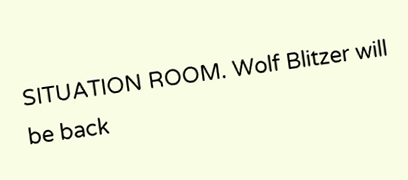SITUATION ROOM. Wolf Blitzer will be back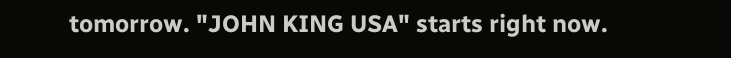tomorrow. "JOHN KING USA" starts right now.